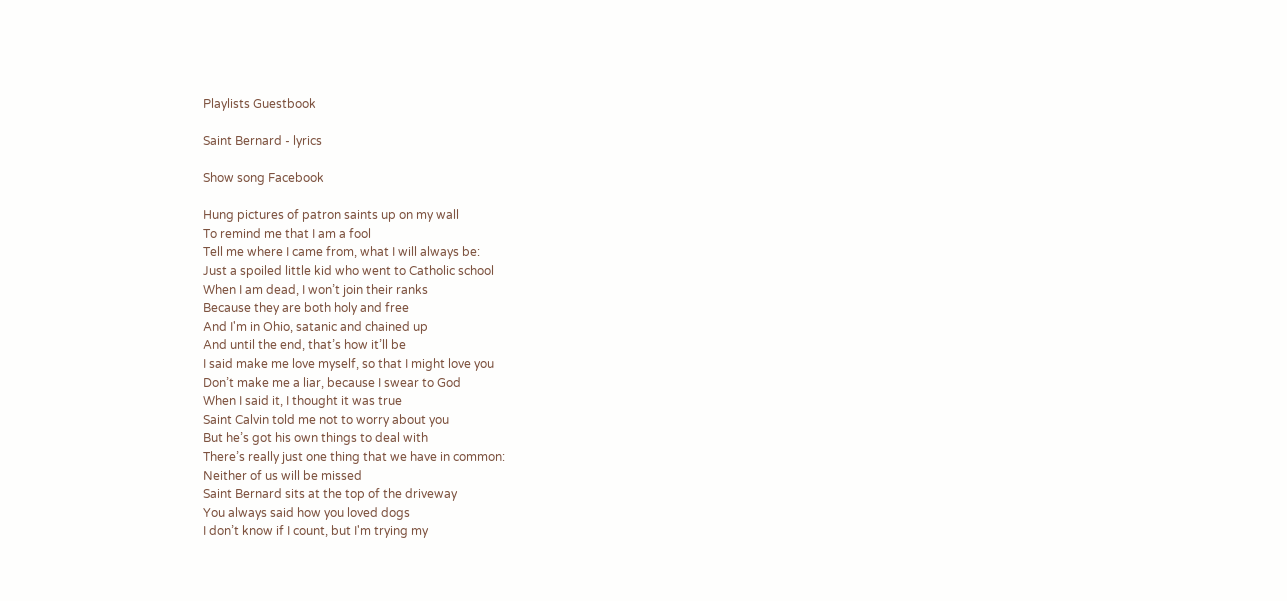Playlists Guestbook

Saint Bernard - lyrics

Show song Facebook

Hung pictures of patron saints up on my wall
To remind me that I am a fool
Tell me where I came from, what I will always be:
Just a spoiled little kid who went to Catholic school
When I am dead, I won’t join their ranks
Because they are both holy and free
And I'm in Ohio, satanic and chained up
And until the end, that’s how it’ll be
I said make me love myself, so that I might love you
Don’t make me a liar, because I swear to God
When I said it, I thought it was true
Saint Calvin told me not to worry about you
But he’s got his own things to deal with
There’s really just one thing that we have in common:
Neither of us will be missed
Saint Bernard sits at the top of the driveway
You always said how you loved dogs
I don’t know if I count, but I'm trying my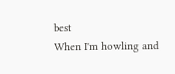best
When I'm howling and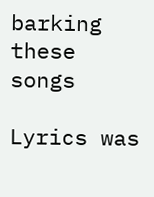barking these songs

Lyrics was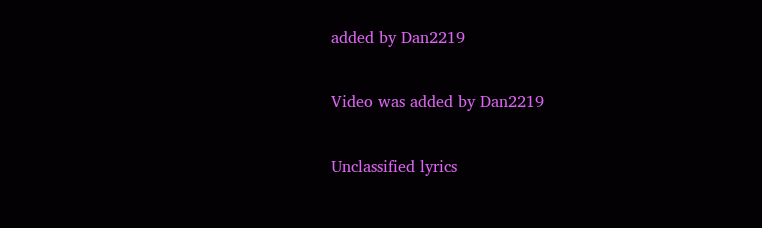added by Dan2219

Video was added by Dan2219

Unclassified lyrics